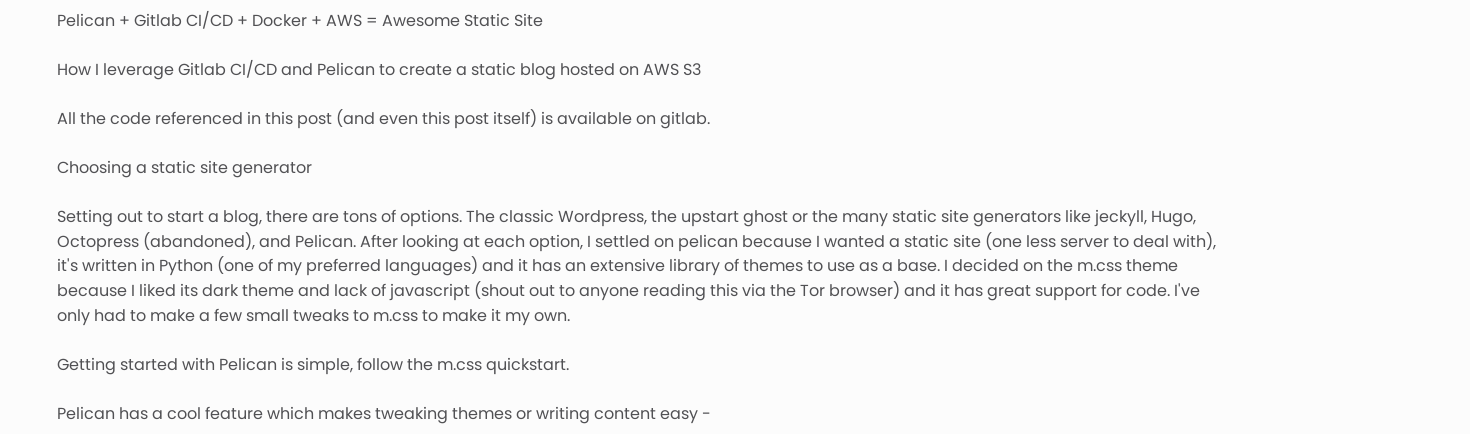Pelican + Gitlab CI/CD + Docker + AWS = Awesome Static Site

How I leverage Gitlab CI/CD and Pelican to create a static blog hosted on AWS S3

All the code referenced in this post (and even this post itself) is available on gitlab.

Choosing a static site generator

Setting out to start a blog, there are tons of options. The classic Wordpress, the upstart ghost or the many static site generators like jeckyll, Hugo, Octopress (abandoned), and Pelican. After looking at each option, I settled on pelican because I wanted a static site (one less server to deal with), it's written in Python (one of my preferred languages) and it has an extensive library of themes to use as a base. I decided on the m.css theme because I liked its dark theme and lack of javascript (shout out to anyone reading this via the Tor browser) and it has great support for code. I've only had to make a few small tweaks to m.css to make it my own.

Getting started with Pelican is simple, follow the m.css quickstart.

Pelican has a cool feature which makes tweaking themes or writing content easy -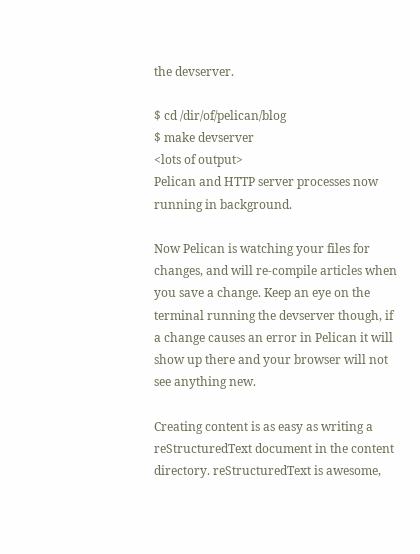the devserver.

$ cd /dir/of/pelican/blog
$ make devserver
<lots of output>
Pelican and HTTP server processes now running in background.

Now Pelican is watching your files for changes, and will re-compile articles when you save a change. Keep an eye on the terminal running the devserver though, if a change causes an error in Pelican it will show up there and your browser will not see anything new.

Creating content is as easy as writing a reStructuredText document in the content directory. reStructuredText is awesome,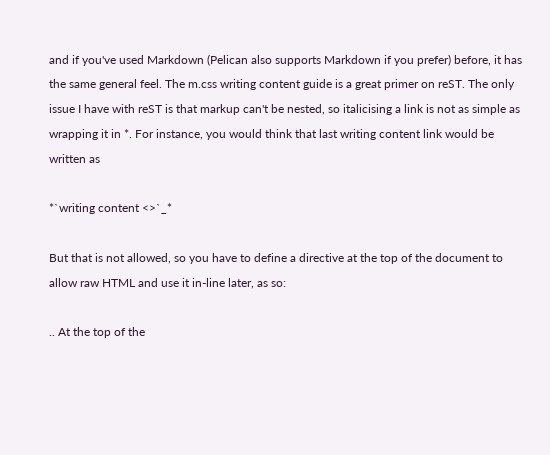and if you've used Markdown (Pelican also supports Markdown if you prefer) before, it has the same general feel. The m.css writing content guide is a great primer on reST. The only issue I have with reST is that markup can't be nested, so italicising a link is not as simple as wrapping it in *. For instance, you would think that last writing content link would be written as

*`writing content <>`_*

But that is not allowed, so you have to define a directive at the top of the document to allow raw HTML and use it in-line later, as so:

.. At the top of the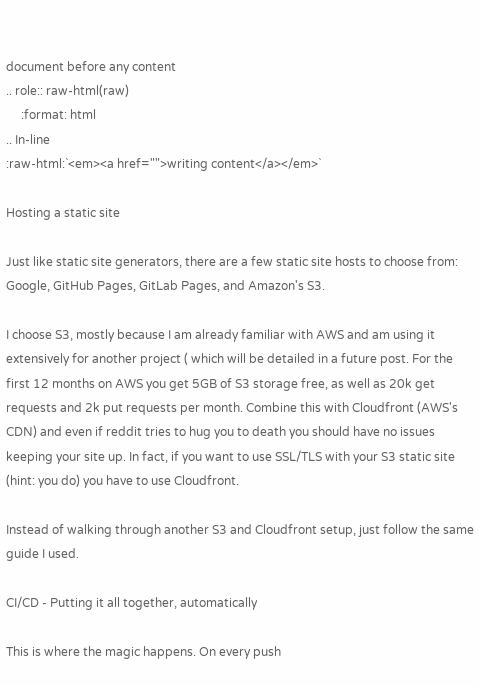document before any content
.. role:: raw-html(raw)
     :format: html
.. In-line
:raw-html:`<em><a href="">writing content</a></em>`

Hosting a static site

Just like static site generators, there are a few static site hosts to choose from: Google, GitHub Pages, GitLab Pages, and Amazon's S3.

I choose S3, mostly because I am already familiar with AWS and am using it extensively for another project ( which will be detailed in a future post. For the first 12 months on AWS you get 5GB of S3 storage free, as well as 20k get requests and 2k put requests per month. Combine this with Cloudfront (AWS's CDN) and even if reddit tries to hug you to death you should have no issues keeping your site up. In fact, if you want to use SSL/TLS with your S3 static site (hint: you do) you have to use Cloudfront.

Instead of walking through another S3 and Cloudfront setup, just follow the same guide I used.

CI/CD - Putting it all together, automatically

This is where the magic happens. On every push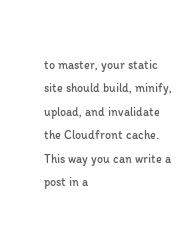to master, your static site should build, minify, upload, and invalidate the Cloudfront cache. This way you can write a post in a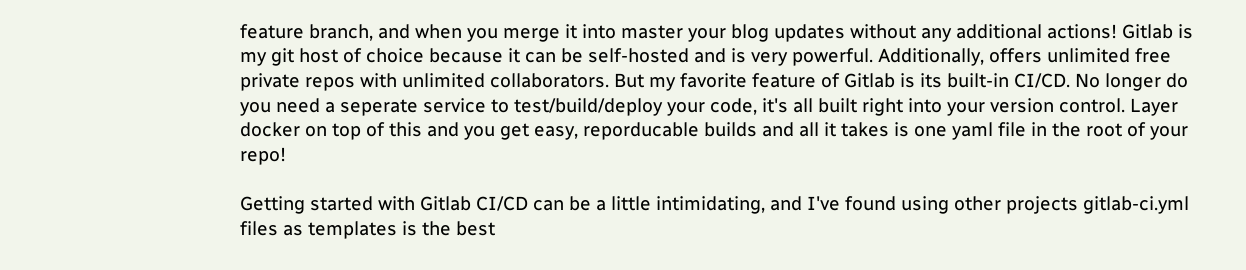feature branch, and when you merge it into master your blog updates without any additional actions! Gitlab is my git host of choice because it can be self-hosted and is very powerful. Additionally, offers unlimited free private repos with unlimited collaborators. But my favorite feature of Gitlab is its built-in CI/CD. No longer do you need a seperate service to test/build/deploy your code, it's all built right into your version control. Layer docker on top of this and you get easy, reporducable builds and all it takes is one yaml file in the root of your repo!

Getting started with Gitlab CI/CD can be a little intimidating, and I've found using other projects gitlab-ci.yml files as templates is the best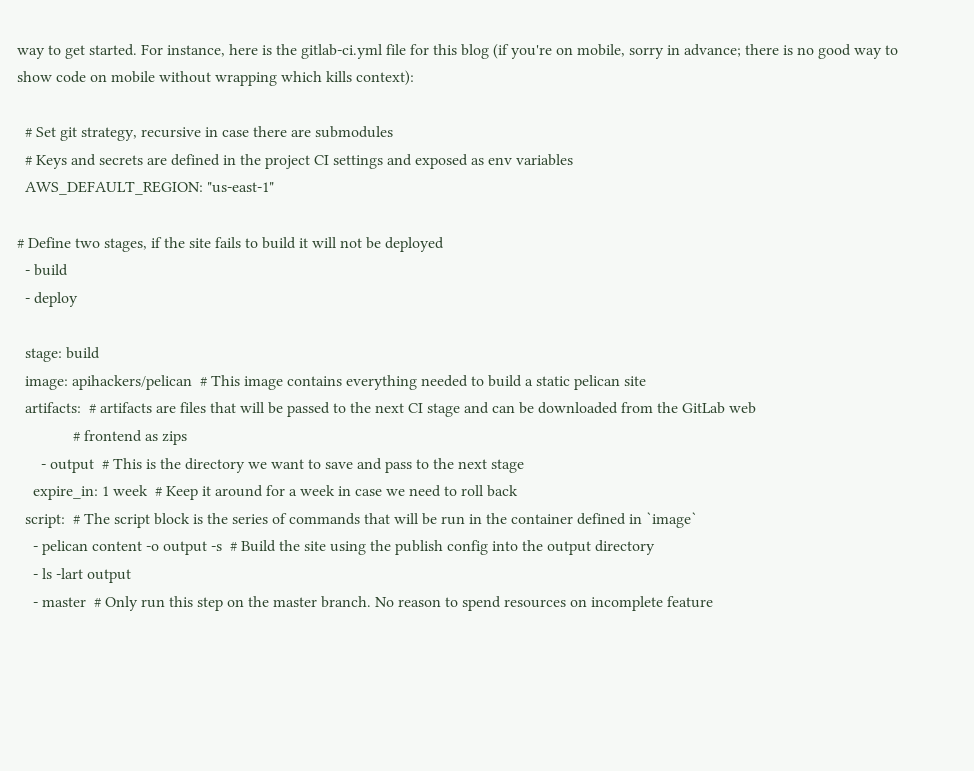way to get started. For instance, here is the gitlab-ci.yml file for this blog (if you're on mobile, sorry in advance; there is no good way to show code on mobile without wrapping which kills context):

  # Set git strategy, recursive in case there are submodules
  # Keys and secrets are defined in the project CI settings and exposed as env variables
  AWS_DEFAULT_REGION: "us-east-1"

# Define two stages, if the site fails to build it will not be deployed
  - build
  - deploy

  stage: build
  image: apihackers/pelican  # This image contains everything needed to build a static pelican site
  artifacts:  # artifacts are files that will be passed to the next CI stage and can be downloaded from the GitLab web
              # frontend as zips
      - output  # This is the directory we want to save and pass to the next stage
    expire_in: 1 week  # Keep it around for a week in case we need to roll back
  script:  # The script block is the series of commands that will be run in the container defined in `image`
    - pelican content -o output -s  # Build the site using the publish config into the output directory
    - ls -lart output
    - master  # Only run this step on the master branch. No reason to spend resources on incomplete feature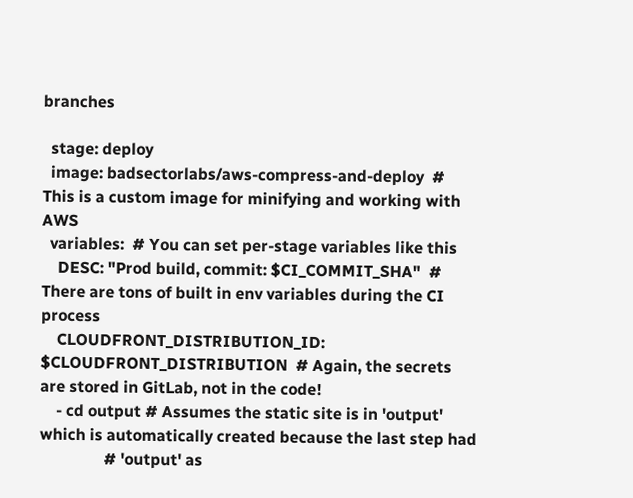branches

  stage: deploy
  image: badsectorlabs/aws-compress-and-deploy  # This is a custom image for minifying and working with AWS
  variables:  # You can set per-stage variables like this
    DESC: "Prod build, commit: $CI_COMMIT_SHA"  # There are tons of built in env variables during the CI process
    CLOUDFRONT_DISTRIBUTION_ID: $CLOUDFRONT_DISTRIBUTION  # Again, the secrets are stored in GitLab, not in the code!
    - cd output # Assumes the static site is in 'output' which is automatically created because the last step had
                # 'output' as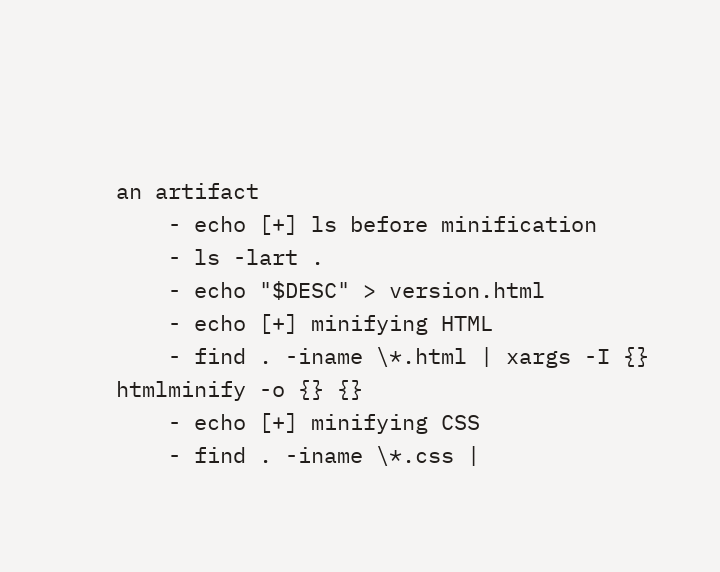an artifact
    - echo [+] ls before minification
    - ls -lart .
    - echo "$DESC" > version.html
    - echo [+] minifying HTML
    - find . -iname \*.html | xargs -I {} htmlminify -o {} {}
    - echo [+] minifying CSS
    - find . -iname \*.css |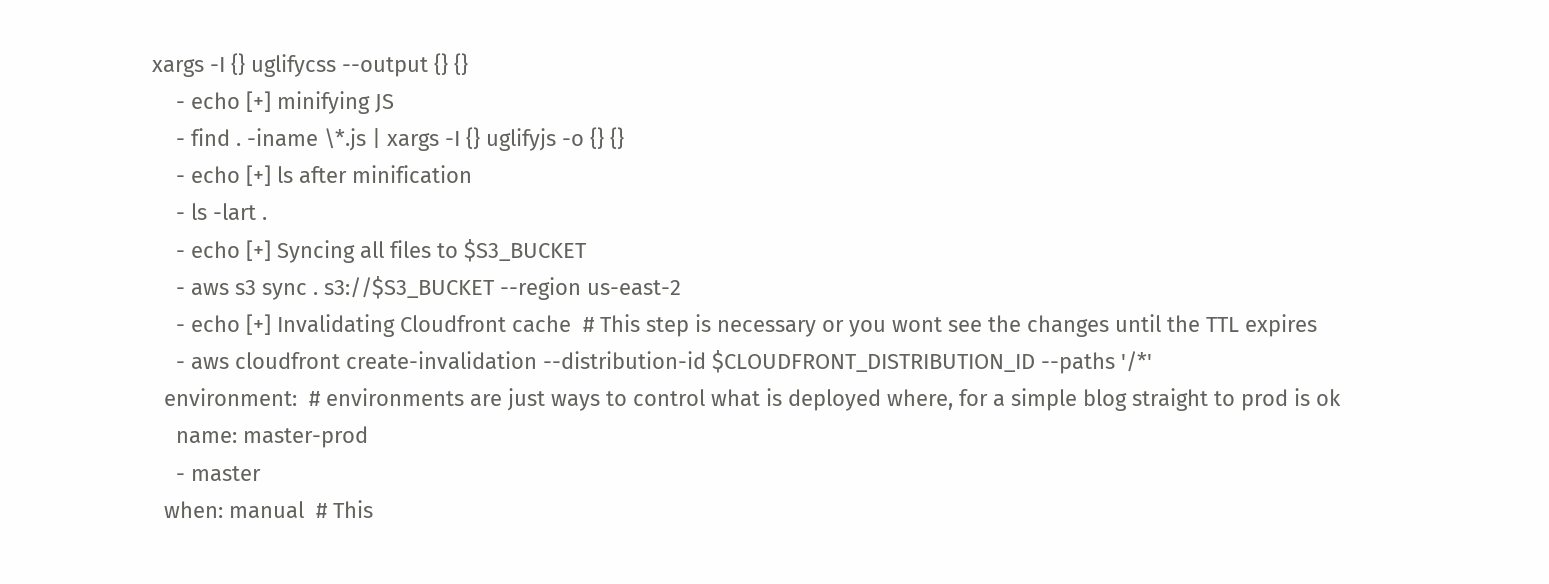xargs -I {} uglifycss --output {} {}
    - echo [+] minifying JS
    - find . -iname \*.js | xargs -I {} uglifyjs -o {} {}
    - echo [+] ls after minification
    - ls -lart .
    - echo [+] Syncing all files to $S3_BUCKET
    - aws s3 sync . s3://$S3_BUCKET --region us-east-2
    - echo [+] Invalidating Cloudfront cache  # This step is necessary or you wont see the changes until the TTL expires
    - aws cloudfront create-invalidation --distribution-id $CLOUDFRONT_DISTRIBUTION_ID --paths '/*'
  environment:  # environments are just ways to control what is deployed where, for a simple blog straight to prod is ok
    name: master-prod
    - master
  when: manual  # This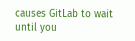causes GitLab to wait until you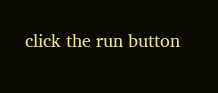click the run button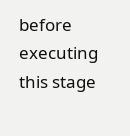before executing this stage